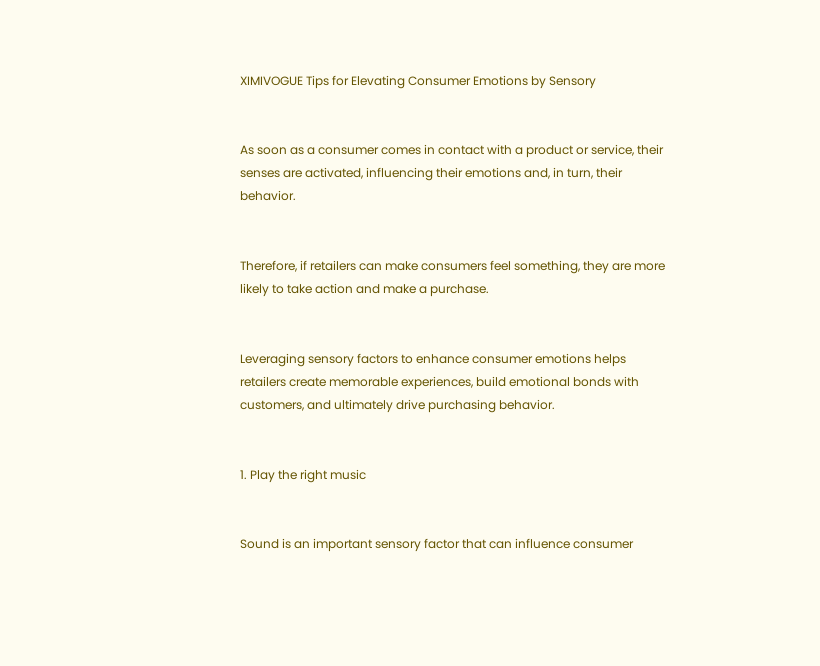XIMIVOGUE Tips for Elevating Consumer Emotions by Sensory


As soon as a consumer comes in contact with a product or service, their senses are activated, influencing their emotions and, in turn, their behavior.


Therefore, if retailers can make consumers feel something, they are more likely to take action and make a purchase.


Leveraging sensory factors to enhance consumer emotions helps retailers create memorable experiences, build emotional bonds with customers, and ultimately drive purchasing behavior.


1. Play the right music


Sound is an important sensory factor that can influence consumer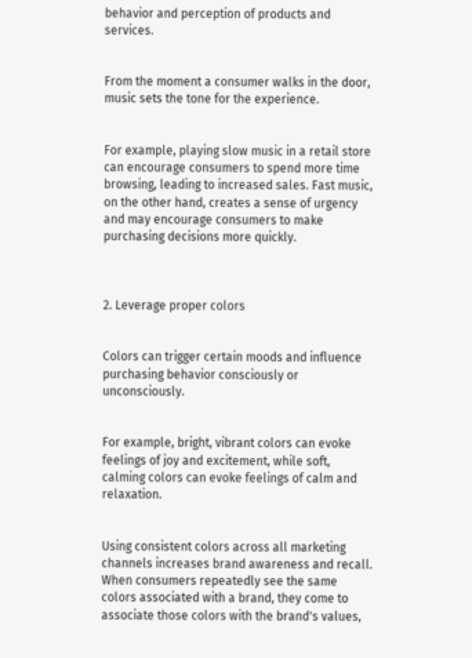behavior and perception of products and services.


From the moment a consumer walks in the door, music sets the tone for the experience.


For example, playing slow music in a retail store can encourage consumers to spend more time browsing, leading to increased sales. Fast music, on the other hand, creates a sense of urgency and may encourage consumers to make purchasing decisions more quickly.



2. Leverage proper colors


Colors can trigger certain moods and influence purchasing behavior consciously or unconsciously.


For example, bright, vibrant colors can evoke feelings of joy and excitement, while soft, calming colors can evoke feelings of calm and relaxation.


Using consistent colors across all marketing channels increases brand awareness and recall. When consumers repeatedly see the same colors associated with a brand, they come to associate those colors with the brand's values,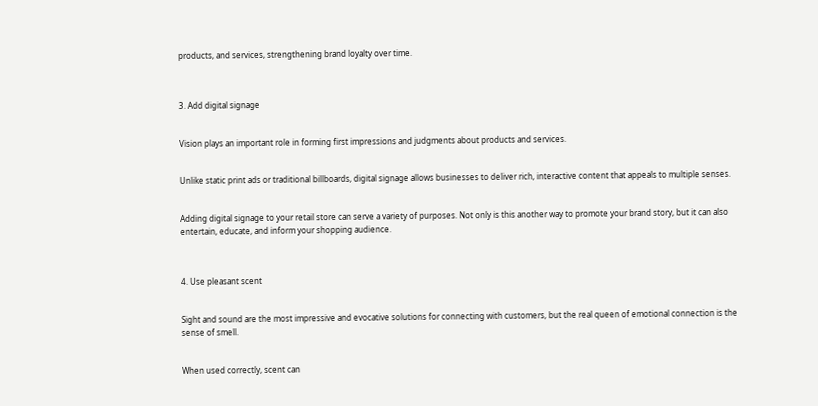products, and services, strengthening brand loyalty over time.



3. Add digital signage


Vision plays an important role in forming first impressions and judgments about products and services.


Unlike static print ads or traditional billboards, digital signage allows businesses to deliver rich, interactive content that appeals to multiple senses.


Adding digital signage to your retail store can serve a variety of purposes. Not only is this another way to promote your brand story, but it can also entertain, educate, and inform your shopping audience.



4. Use pleasant scent


Sight and sound are the most impressive and evocative solutions for connecting with customers, but the real queen of emotional connection is the sense of smell.


When used correctly, scent can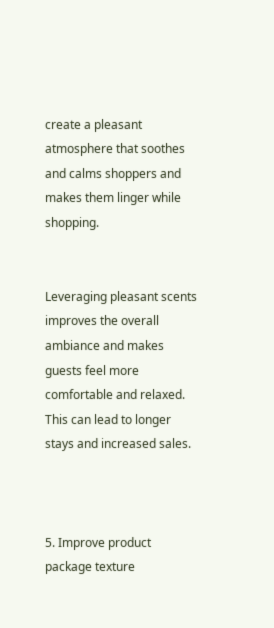create a pleasant atmosphere that soothes and calms shoppers and makes them linger while shopping.


Leveraging pleasant scents improves the overall ambiance and makes guests feel more comfortable and relaxed. This can lead to longer stays and increased sales.



5. Improve product package texture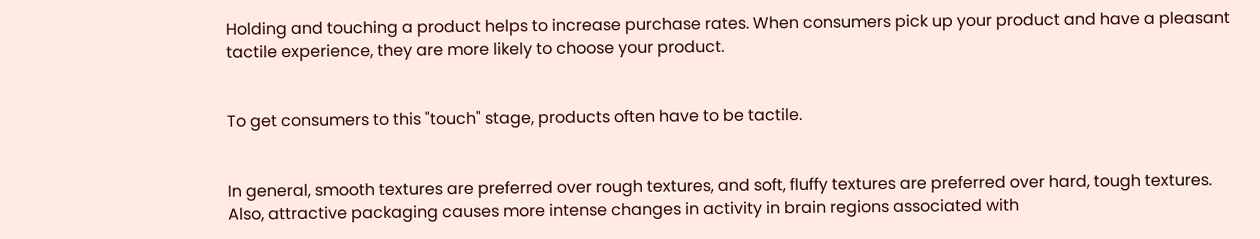Holding and touching a product helps to increase purchase rates. When consumers pick up your product and have a pleasant tactile experience, they are more likely to choose your product.


To get consumers to this "touch" stage, products often have to be tactile.


In general, smooth textures are preferred over rough textures, and soft, fluffy textures are preferred over hard, tough textures. Also, attractive packaging causes more intense changes in activity in brain regions associated with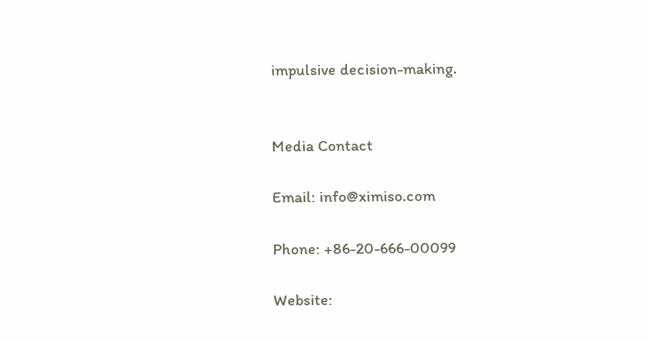impulsive decision-making.


Media Contact

Email: info@ximiso.com

Phone: +86-20-666-00099

Website: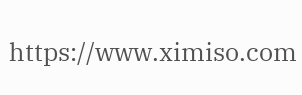https://www.ximiso.com